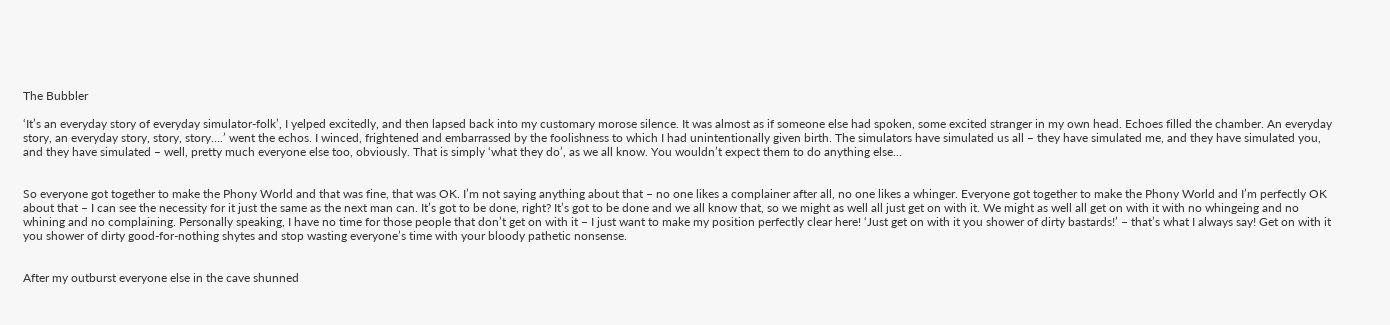The Bubbler

‘It’s an everyday story of everyday simulator-folk’, I yelped excitedly, and then lapsed back into my customary morose silence. It was almost as if someone else had spoken, some excited stranger in my own head. Echoes filled the chamber. An everyday story, an everyday story, story, story….’ went the echos. I winced, frightened and embarrassed by the foolishness to which I had unintentionally given birth. The simulators have simulated us all – they have simulated me, and they have simulated you, and they have simulated – well, pretty much everyone else too, obviously. That is simply ‘what they do’, as we all know. You wouldn’t expect them to do anything else…


So everyone got together to make the Phony World and that was fine, that was OK. I’m not saying anything about that – no one likes a complainer after all, no one likes a whinger. Everyone got together to make the Phony World and I’m perfectly OK about that – I can see the necessity for it just the same as the next man can. It’s got to be done, right? It’s got to be done and we all know that, so we might as well all just get on with it. We might as well all get on with it with no whingeing and no whining and no complaining. Personally speaking, I have no time for those people that don’t get on with it – I just want to make my position perfectly clear here! ‘Just get on with it you shower of dirty bastards!’ – that’s what I always say! Get on with it you shower of dirty good-for-nothing shytes and stop wasting everyone’s time with your bloody pathetic nonsense.


After my outburst everyone else in the cave shunned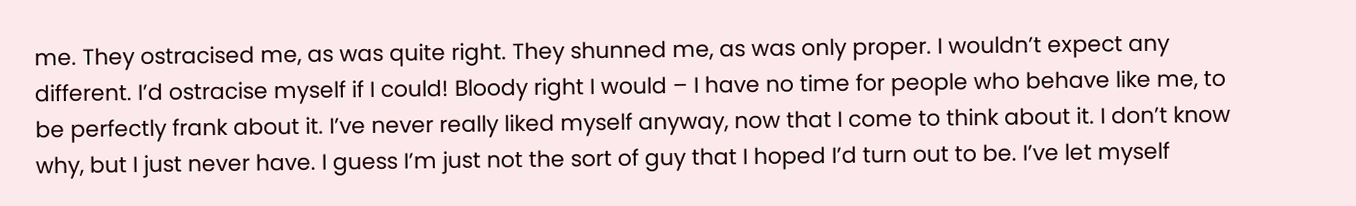me. They ostracised me, as was quite right. They shunned me, as was only proper. I wouldn’t expect any different. I’d ostracise myself if I could! Bloody right I would – I have no time for people who behave like me, to be perfectly frank about it. I’ve never really liked myself anyway, now that I come to think about it. I don’t know why, but I just never have. I guess I’m just not the sort of guy that I hoped I’d turn out to be. I’ve let myself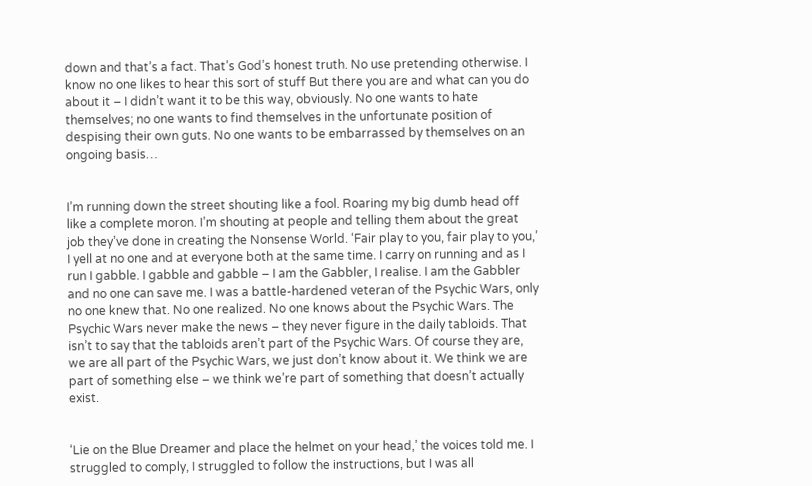down and that’s a fact. That’s God’s honest truth. No use pretending otherwise. I know no one likes to hear this sort of stuff But there you are and what can you do about it – I didn’t want it to be this way, obviously. No one wants to hate themselves; no one wants to find themselves in the unfortunate position of despising their own guts. No one wants to be embarrassed by themselves on an ongoing basis…


I’m running down the street shouting like a fool. Roaring my big dumb head off like a complete moron. I’m shouting at people and telling them about the great job they’ve done in creating the Nonsense World. ‘Fair play to you, fair play to you,’ I yell at no one and at everyone both at the same time. I carry on running and as I run I gabble. I gabble and gabble – I am the Gabbler, I realise. I am the Gabbler and no one can save me. I was a battle-hardened veteran of the Psychic Wars, only no one knew that. No one realized. No one knows about the Psychic Wars. The Psychic Wars never make the news – they never figure in the daily tabloids. That isn’t to say that the tabloids aren’t part of the Psychic Wars. Of course they are, we are all part of the Psychic Wars, we just don’t know about it. We think we are part of something else – we think we’re part of something that doesn’t actually exist.


‘Lie on the Blue Dreamer and place the helmet on your head,’ the voices told me. I struggled to comply, I struggled to follow the instructions, but I was all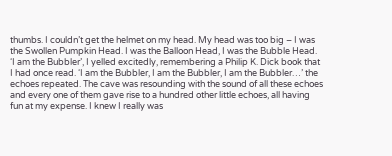thumbs. I couldn’t get the helmet on my head. My head was too big – I was the Swollen Pumpkin Head. I was the Balloon Head, I was the Bubble Head. ‘I am the Bubbler’, I yelled excitedly, remembering a Philip K. Dick book that I had once read. ‘I am the Bubbler, I am the Bubbler, I am the Bubbler…’ the echoes repeated. The cave was resounding with the sound of all these echoes and every one of them gave rise to a hundred other little echoes, all having fun at my expense. I knew I really was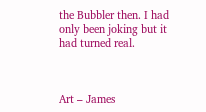the Bubbler then. I had only been joking but it had turned real.



Art – James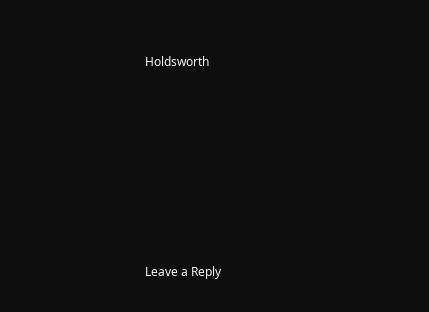Holdsworth








Leave a Reply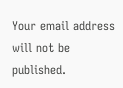Your email address will not be published.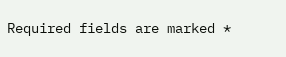Required fields are marked *